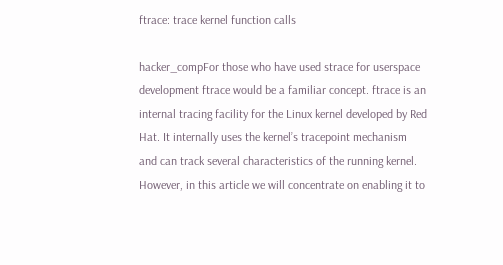ftrace: trace kernel function calls

hacker_compFor those who have used strace for userspace development ftrace would be a familiar concept. ftrace is an internal tracing facility for the Linux kernel developed by Red Hat. It internally uses the kernel’s tracepoint mechanism and can track several characteristics of the running kernel. However, in this article we will concentrate on enabling it to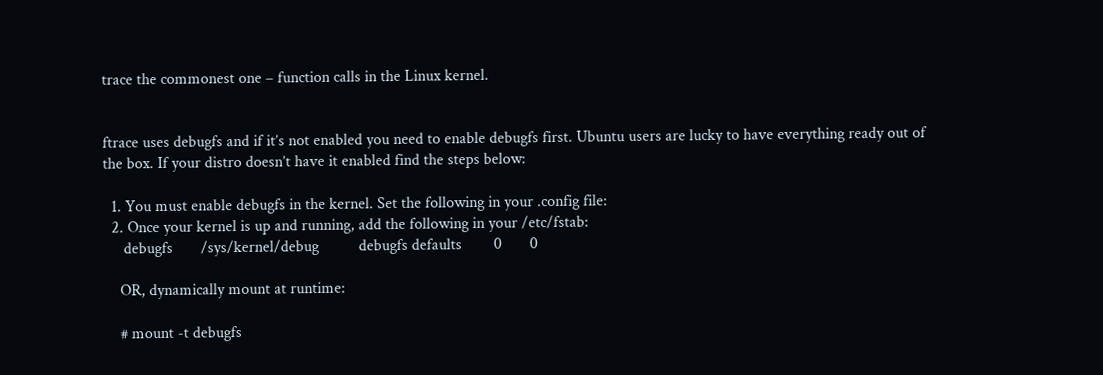trace the commonest one – function calls in the Linux kernel.


ftrace uses debugfs and if it’s not enabled you need to enable debugfs first. Ubuntu users are lucky to have everything ready out of the box. If your distro doesn’t have it enabled find the steps below:

  1. You must enable debugfs in the kernel. Set the following in your .config file:
  2. Once your kernel is up and running, add the following in your /etc/fstab:
     debugfs       /sys/kernel/debug          debugfs defaults        0       0

    OR, dynamically mount at runtime:

    # mount -t debugfs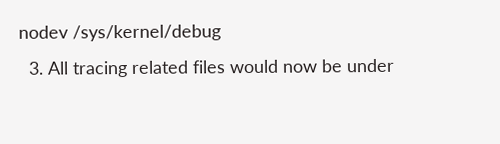nodev /sys/kernel/debug
  3. All tracing related files would now be under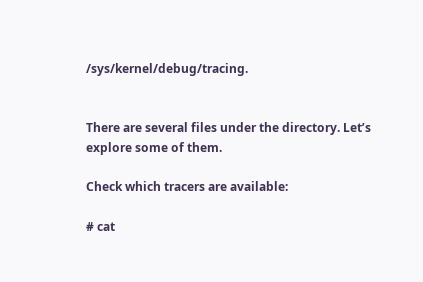/sys/kernel/debug/tracing.


There are several files under the directory. Let’s explore some of them.

Check which tracers are available:

# cat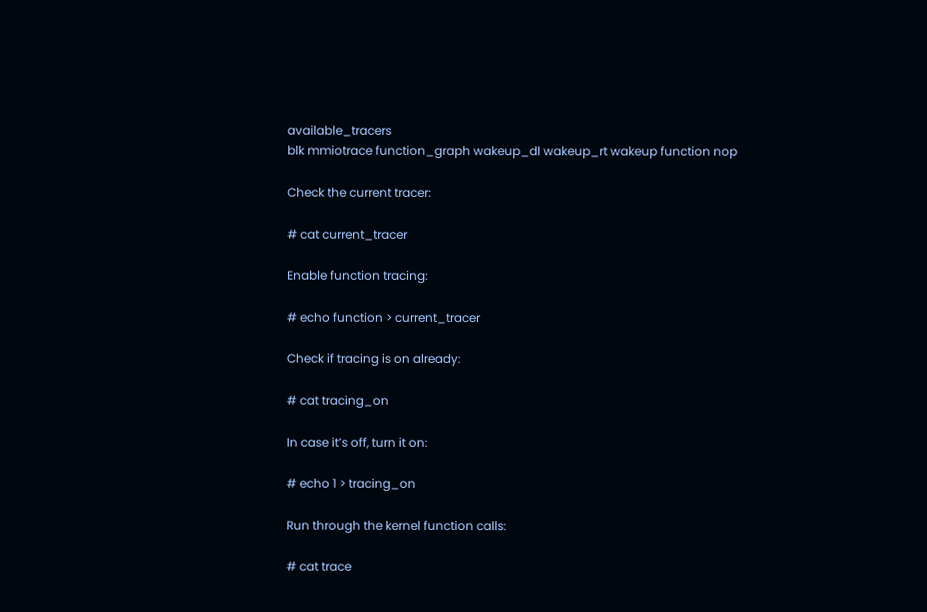available_tracers
blk mmiotrace function_graph wakeup_dl wakeup_rt wakeup function nop

Check the current tracer:

# cat current_tracer

Enable function tracing:

# echo function > current_tracer

Check if tracing is on already:

# cat tracing_on

In case it’s off, turn it on:

# echo 1 > tracing_on

Run through the kernel function calls:

# cat trace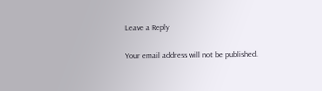Leave a Reply

Your email address will not be published.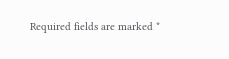Required fields are marked *